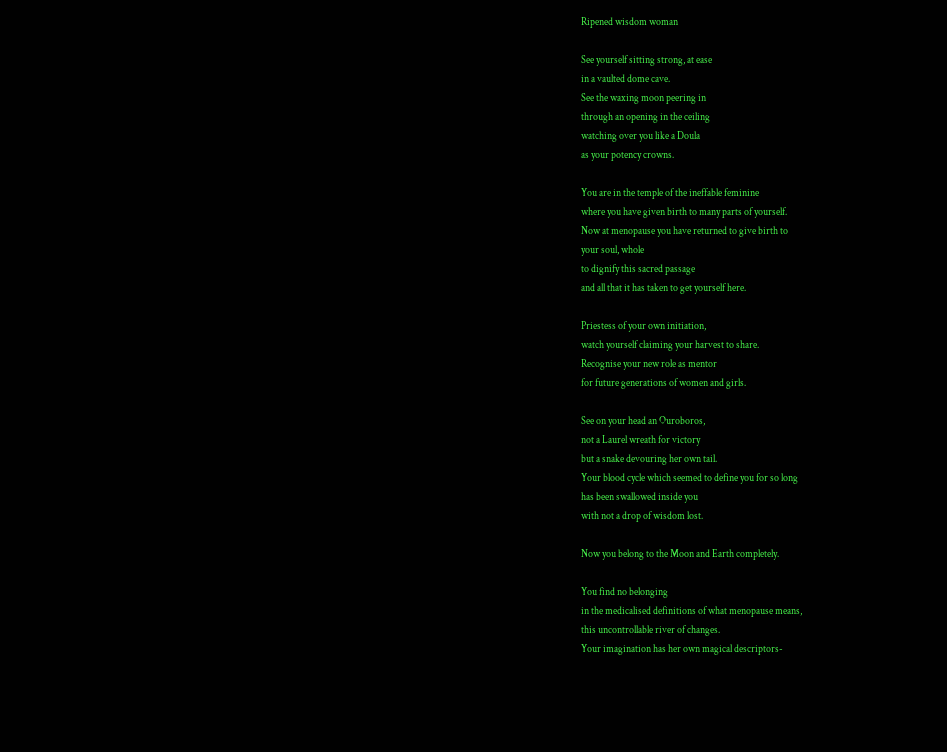Ripened wisdom woman

See yourself sitting strong, at ease
in a vaulted dome cave.
See the waxing moon peering in
through an opening in the ceiling
watching over you like a Doula
as your potency crowns.

You are in the temple of the ineffable feminine
where you have given birth to many parts of yourself.
Now at menopause you have returned to give birth to
your soul, whole
to dignify this sacred passage
and all that it has taken to get yourself here.

Priestess of your own initiation,
watch yourself claiming your harvest to share.
Recognise your new role as mentor
for future generations of women and girls.

See on your head an Ouroboros,
not a Laurel wreath for victory
but a snake devouring her own tail.
Your blood cycle which seemed to define you for so long
has been swallowed inside you
with not a drop of wisdom lost.

Now you belong to the Moon and Earth completely.

You find no belonging
in the medicalised definitions of what menopause means,
this uncontrollable river of changes.
Your imagination has her own magical descriptors-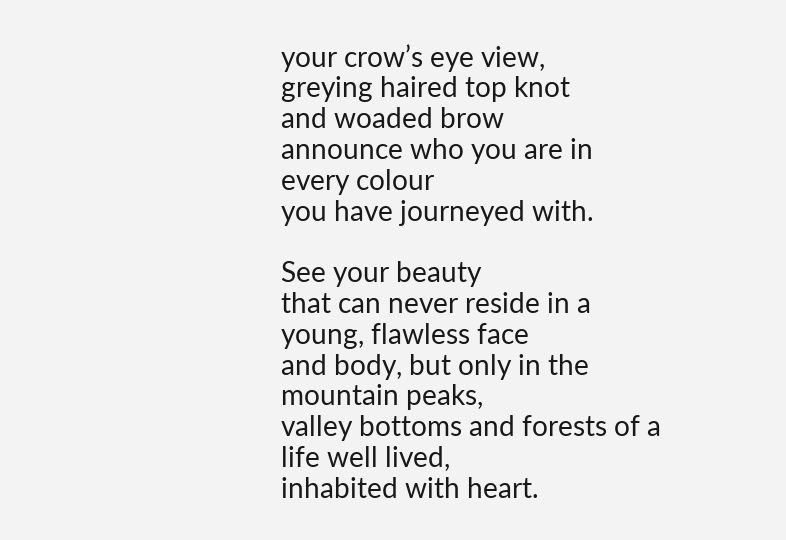your crow’s eye view,
greying haired top knot
and woaded brow
announce who you are in every colour
you have journeyed with.

See your beauty
that can never reside in a young, flawless face
and body, but only in the mountain peaks,
valley bottoms and forests of a life well lived,
inhabited with heart.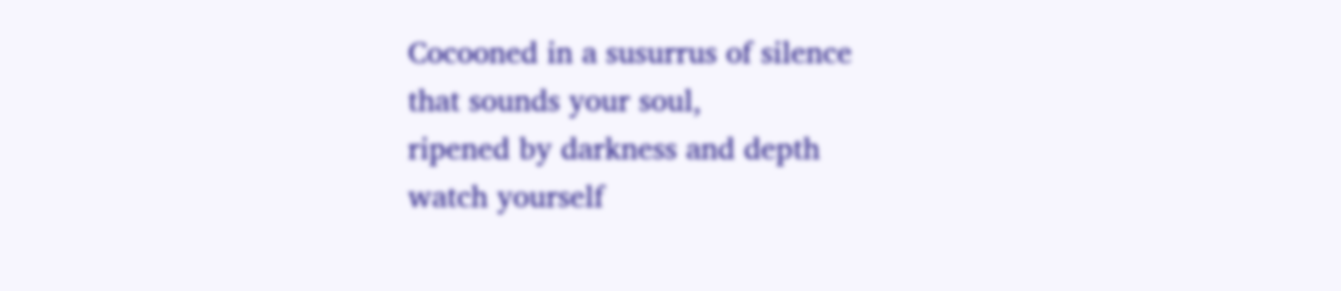Cocooned in a susurrus of silence
that sounds your soul,
ripened by darkness and depth
watch yourself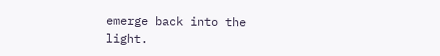emerge back into the light.